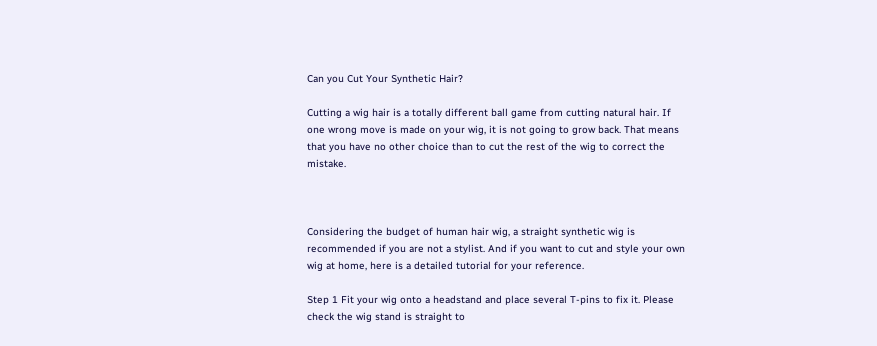Can you Cut Your Synthetic Hair?

Cutting a wig hair is a totally different ball game from cutting natural hair. If one wrong move is made on your wig, it is not going to grow back. That means that you have no other choice than to cut the rest of the wig to correct the mistake.



Considering the budget of human hair wig, a straight synthetic wig is recommended if you are not a stylist. And if you want to cut and style your own wig at home, here is a detailed tutorial for your reference.

Step 1 Fit your wig onto a headstand and place several T-pins to fix it. Please check the wig stand is straight to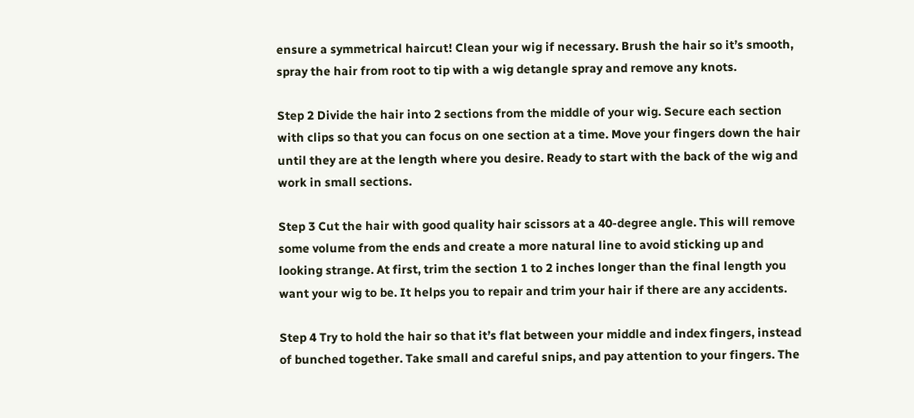ensure a symmetrical haircut! Clean your wig if necessary. Brush the hair so it’s smooth, spray the hair from root to tip with a wig detangle spray and remove any knots.

Step 2 Divide the hair into 2 sections from the middle of your wig. Secure each section with clips so that you can focus on one section at a time. Move your fingers down the hair until they are at the length where you desire. Ready to start with the back of the wig and work in small sections.

Step 3 Cut the hair with good quality hair scissors at a 40-degree angle. This will remove some volume from the ends and create a more natural line to avoid sticking up and looking strange. At first, trim the section 1 to 2 inches longer than the final length you want your wig to be. It helps you to repair and trim your hair if there are any accidents.

Step 4 Try to hold the hair so that it’s flat between your middle and index fingers, instead of bunched together. Take small and careful snips, and pay attention to your fingers. The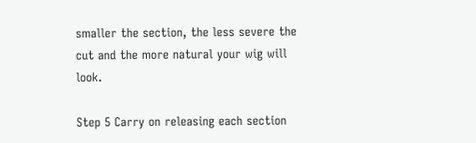smaller the section, the less severe the cut and the more natural your wig will look.

Step 5 Carry on releasing each section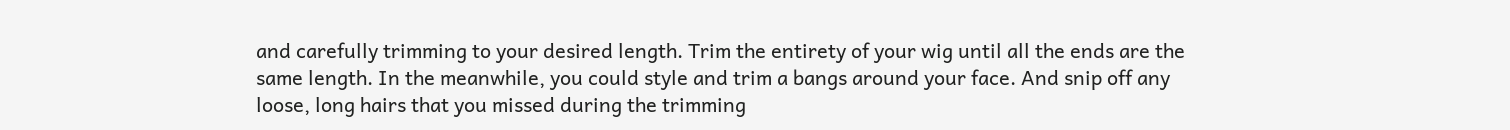and carefully trimming to your desired length. Trim the entirety of your wig until all the ends are the same length. In the meanwhile, you could style and trim a bangs around your face. And snip off any loose, long hairs that you missed during the trimming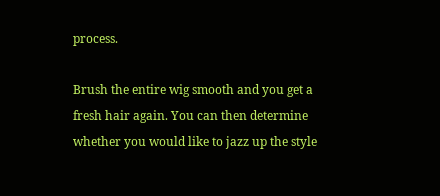process.

Brush the entire wig smooth and you get a fresh hair again. You can then determine whether you would like to jazz up the style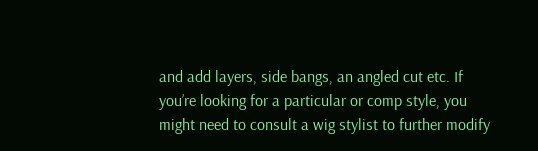and add layers, side bangs, an angled cut etc. If you’re looking for a particular or comp style, you might need to consult a wig stylist to further modify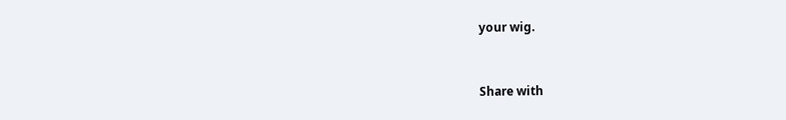your wig.



Share with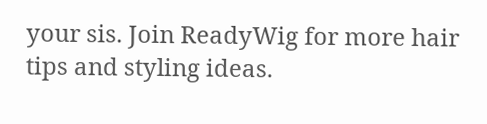your sis. Join ReadyWig for more hair tips and styling ideas.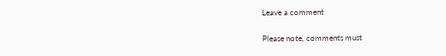Leave a comment

Please note, comments must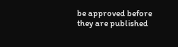be approved before they are published